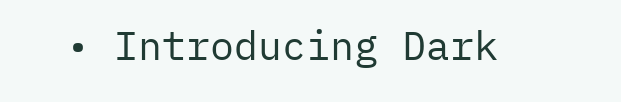• Introducing Dark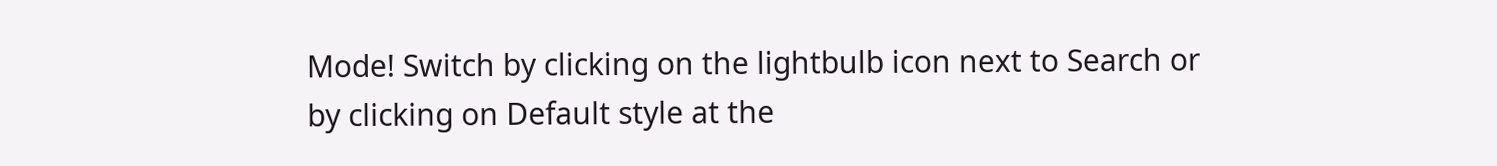Mode! Switch by clicking on the lightbulb icon next to Search or by clicking on Default style at the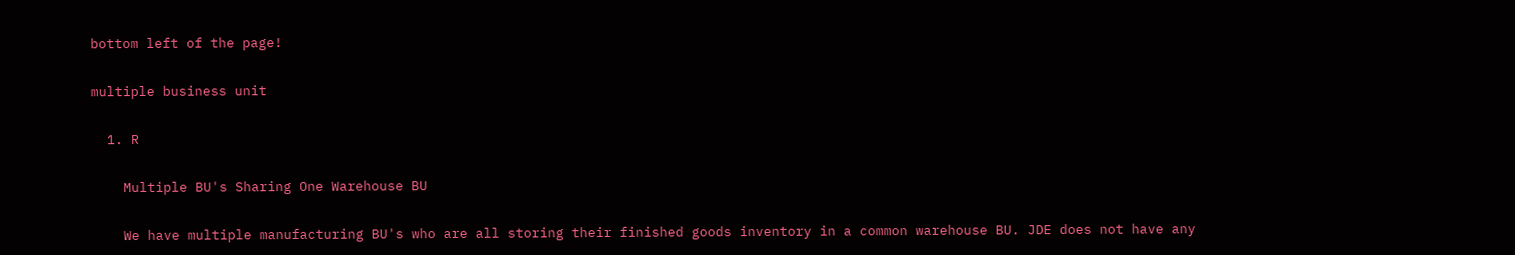bottom left of the page!

multiple business unit

  1. R

    Multiple BU's Sharing One Warehouse BU

    We have multiple manufacturing BU's who are all storing their finished goods inventory in a common warehouse BU. JDE does not have any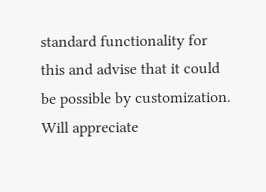standard functionality for this and advise that it could be possible by customization. Will appreciate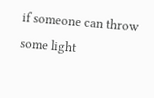if someone can throw some light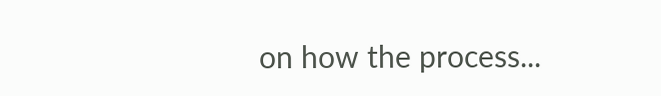on how the process...